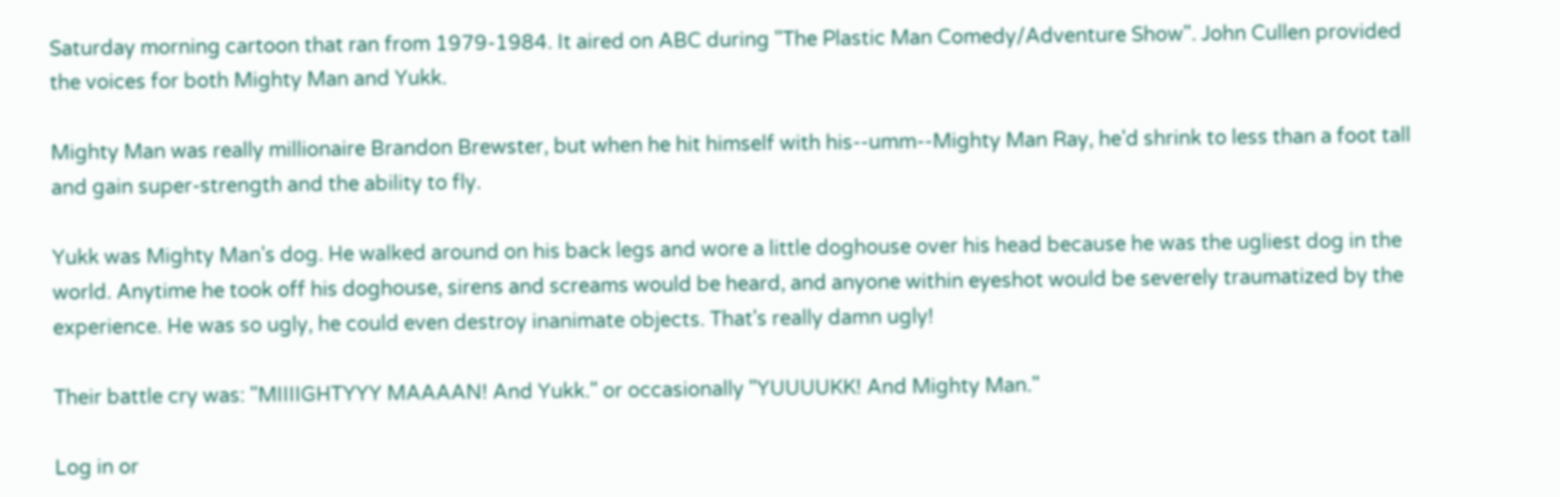Saturday morning cartoon that ran from 1979-1984. It aired on ABC during "The Plastic Man Comedy/Adventure Show". John Cullen provided the voices for both Mighty Man and Yukk.

Mighty Man was really millionaire Brandon Brewster, but when he hit himself with his--umm--Mighty Man Ray, he'd shrink to less than a foot tall and gain super-strength and the ability to fly.

Yukk was Mighty Man's dog. He walked around on his back legs and wore a little doghouse over his head because he was the ugliest dog in the world. Anytime he took off his doghouse, sirens and screams would be heard, and anyone within eyeshot would be severely traumatized by the experience. He was so ugly, he could even destroy inanimate objects. That's really damn ugly!

Their battle cry was: "MIIIIGHTYYY MAAAAN! And Yukk." or occasionally "YUUUUKK! And Mighty Man."

Log in or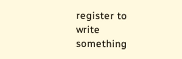register to write something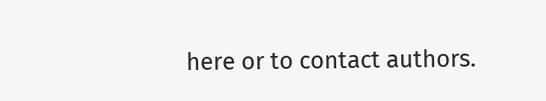here or to contact authors.